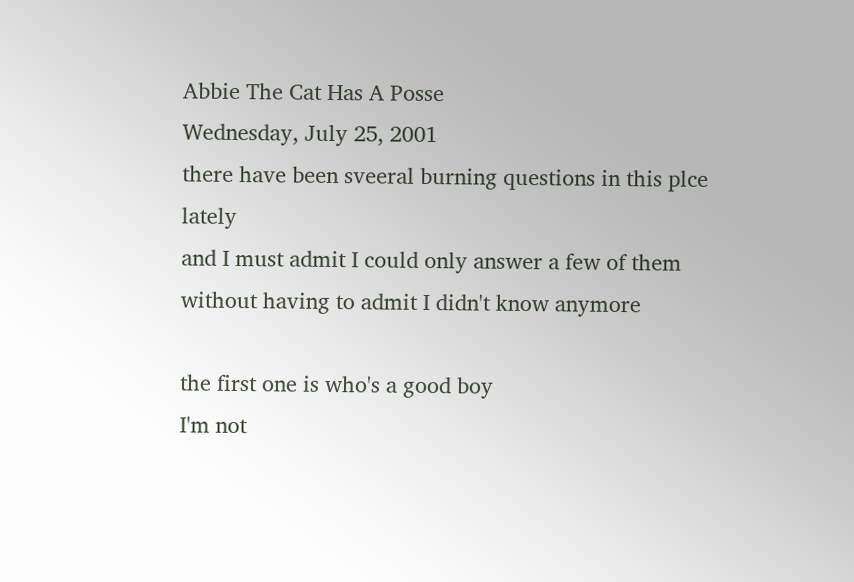Abbie The Cat Has A Posse
Wednesday, July 25, 2001
there have been sveeral burning questions in this plce lately
and I must admit I could only answer a few of them without having to admit I didn't know anymore

the first one is who's a good boy
I'm not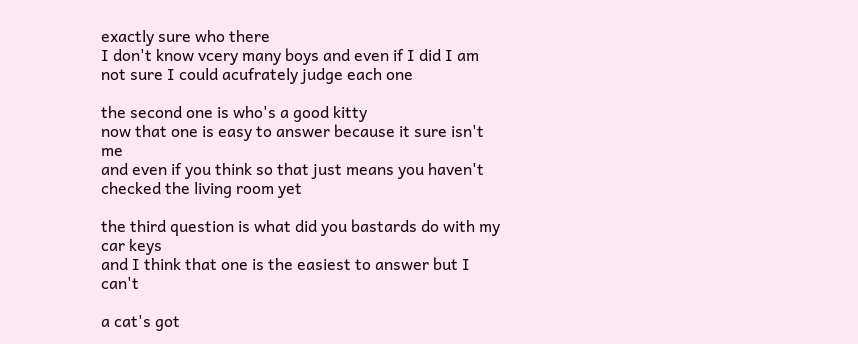exactly sure who there
I don't know vcery many boys and even if I did I am not sure I could acufrately judge each one

the second one is who's a good kitty
now that one is easy to answer because it sure isn't me
and even if you think so that just means you haven't checked the living room yet

the third question is what did you bastards do with my car keys
and I think that one is the easiest to answer but I can't

a cat's got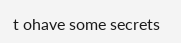t ohave some secrets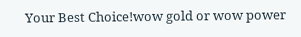Your Best Choice!wow gold or wow power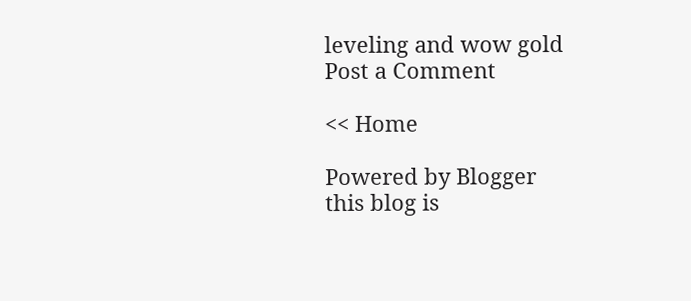leveling and wow gold
Post a Comment

<< Home

Powered by Blogger
this blog is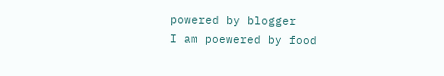powered by blogger
I am poewered by food